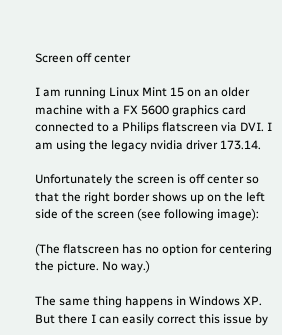Screen off center

I am running Linux Mint 15 on an older machine with a FX 5600 graphics card connected to a Philips flatscreen via DVI. I am using the legacy nvidia driver 173.14.

Unfortunately the screen is off center so that the right border shows up on the left side of the screen (see following image):

(The flatscreen has no option for centering the picture. No way.)

The same thing happens in Windows XP. But there I can easily correct this issue by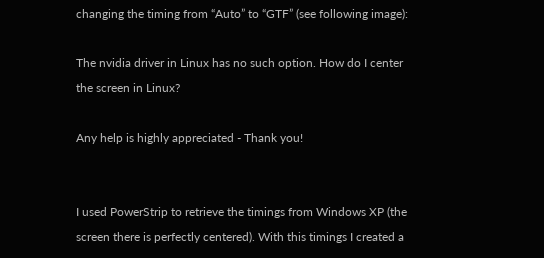changing the timing from “Auto” to “GTF” (see following image):

The nvidia driver in Linux has no such option. How do I center the screen in Linux?

Any help is highly appreciated - Thank you!


I used PowerStrip to retrieve the timings from Windows XP (the screen there is perfectly centered). With this timings I created a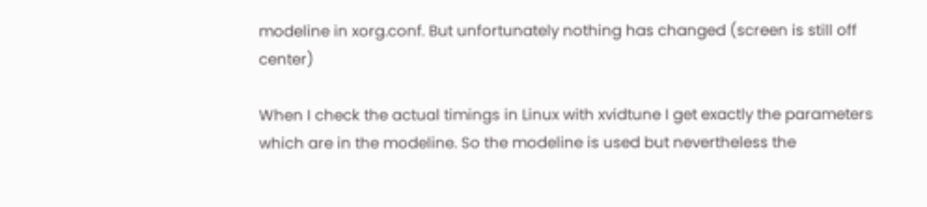modeline in xorg.conf. But unfortunately nothing has changed (screen is still off center)

When I check the actual timings in Linux with xvidtune I get exactly the parameters which are in the modeline. So the modeline is used but nevertheless the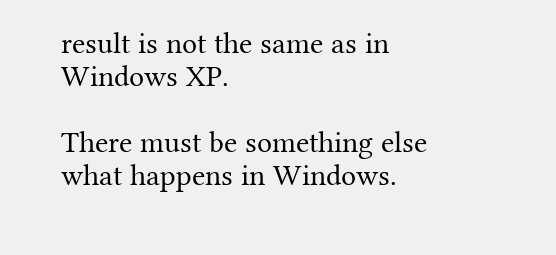result is not the same as in Windows XP.

There must be something else what happens in Windows.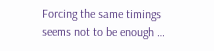Forcing the same timings seems not to be enough …